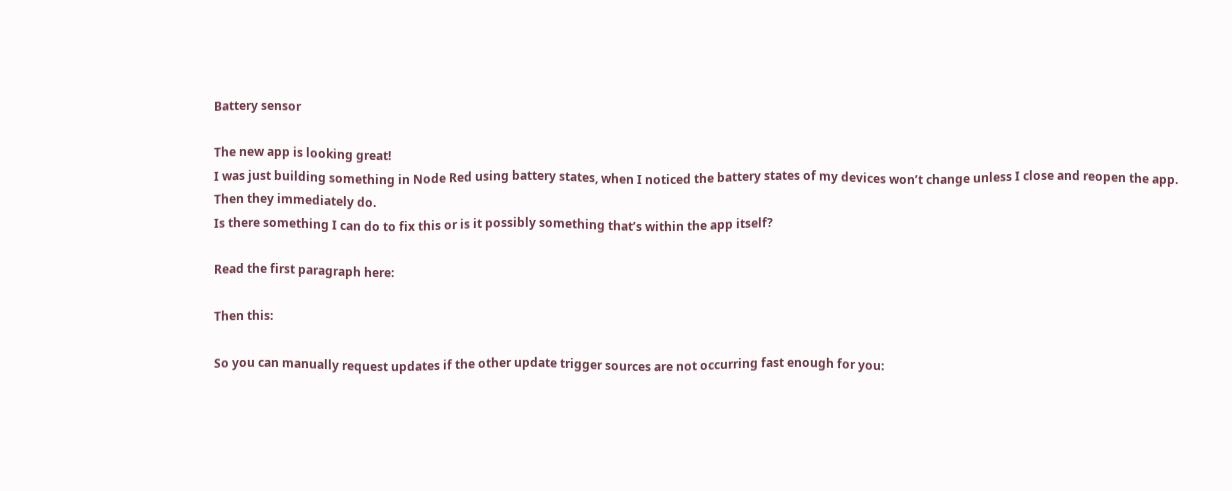Battery sensor

The new app is looking great!
I was just building something in Node Red using battery states, when I noticed the battery states of my devices won’t change unless I close and reopen the app.
Then they immediately do.
Is there something I can do to fix this or is it possibly something that’s within the app itself?

Read the first paragraph here:

Then this:

So you can manually request updates if the other update trigger sources are not occurring fast enough for you: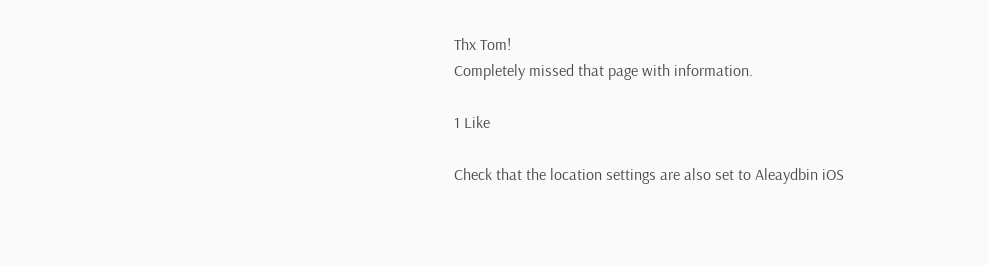Thx Tom!
Completely missed that page with information.

1 Like

Check that the location settings are also set to Aleaydbin iOS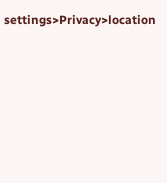settings>Privacy>location